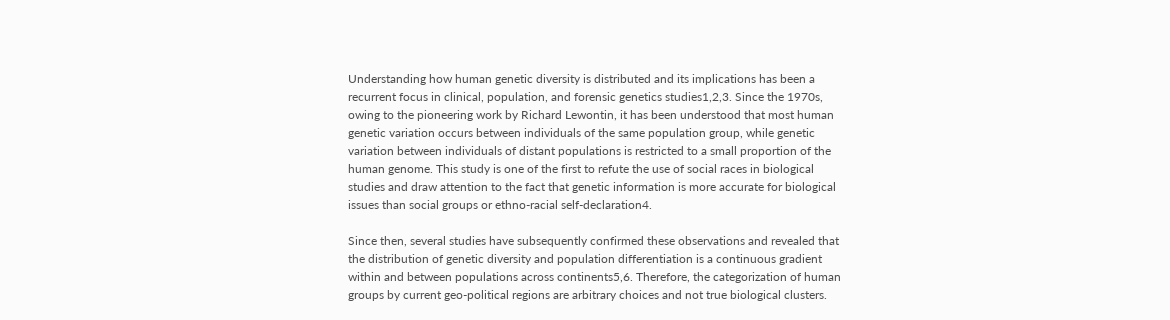Understanding how human genetic diversity is distributed and its implications has been a recurrent focus in clinical, population, and forensic genetics studies1,2,3. Since the 1970s, owing to the pioneering work by Richard Lewontin, it has been understood that most human genetic variation occurs between individuals of the same population group, while genetic variation between individuals of distant populations is restricted to a small proportion of the human genome. This study is one of the first to refute the use of social races in biological studies and draw attention to the fact that genetic information is more accurate for biological issues than social groups or ethno-racial self-declaration4.

Since then, several studies have subsequently confirmed these observations and revealed that the distribution of genetic diversity and population differentiation is a continuous gradient within and between populations across continents5,6. Therefore, the categorization of human groups by current geo-political regions are arbitrary choices and not true biological clusters.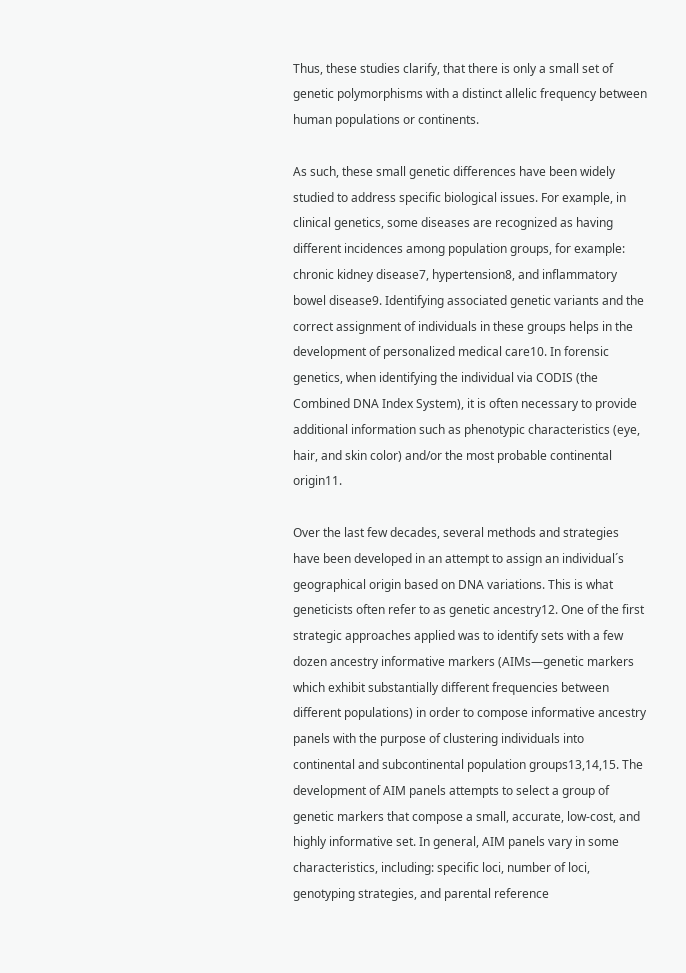Thus, these studies clarify, that there is only a small set of genetic polymorphisms with a distinct allelic frequency between human populations or continents.

As such, these small genetic differences have been widely studied to address specific biological issues. For example, in clinical genetics, some diseases are recognized as having different incidences among population groups, for example: chronic kidney disease7, hypertension8, and inflammatory bowel disease9. Identifying associated genetic variants and the correct assignment of individuals in these groups helps in the development of personalized medical care10. In forensic genetics, when identifying the individual via CODIS (the Combined DNA Index System), it is often necessary to provide additional information such as phenotypic characteristics (eye, hair, and skin color) and/or the most probable continental origin11.

Over the last few decades, several methods and strategies have been developed in an attempt to assign an individual´s geographical origin based on DNA variations. This is what geneticists often refer to as genetic ancestry12. One of the first strategic approaches applied was to identify sets with a few dozen ancestry informative markers (AIMs—genetic markers which exhibit substantially different frequencies between different populations) in order to compose informative ancestry panels with the purpose of clustering individuals into continental and subcontinental population groups13,14,15. The development of AIM panels attempts to select a group of genetic markers that compose a small, accurate, low-cost, and highly informative set. In general, AIM panels vary in some characteristics, including: specific loci, number of loci, genotyping strategies, and parental reference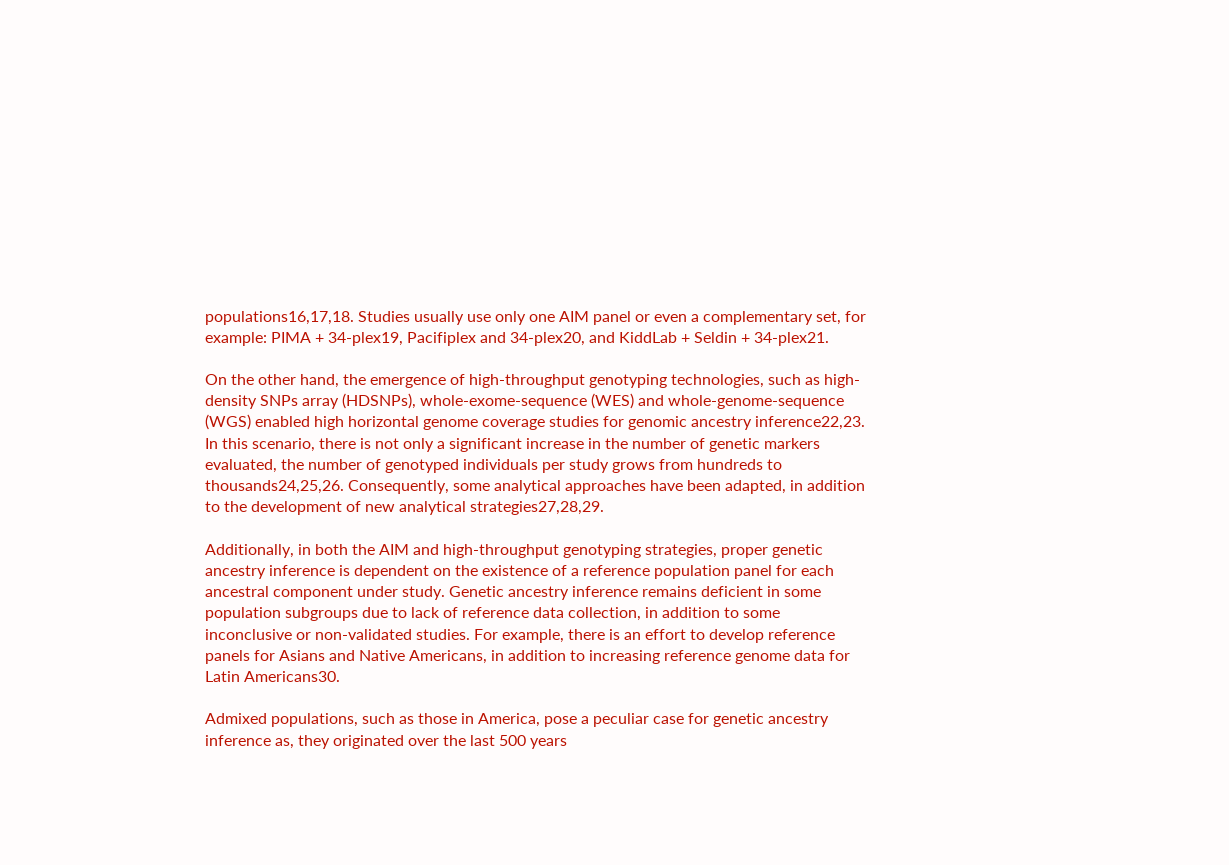populations16,17,18. Studies usually use only one AIM panel or even a complementary set, for example: PIMA + 34-plex19, Pacifiplex and 34-plex20, and KiddLab + Seldin + 34-plex21.

On the other hand, the emergence of high-throughput genotyping technologies, such as high-density SNPs array (HDSNPs), whole-exome-sequence (WES) and whole-genome-sequence (WGS) enabled high horizontal genome coverage studies for genomic ancestry inference22,23. In this scenario, there is not only a significant increase in the number of genetic markers evaluated, the number of genotyped individuals per study grows from hundreds to thousands24,25,26. Consequently, some analytical approaches have been adapted, in addition to the development of new analytical strategies27,28,29.

Additionally, in both the AIM and high-throughput genotyping strategies, proper genetic ancestry inference is dependent on the existence of a reference population panel for each ancestral component under study. Genetic ancestry inference remains deficient in some population subgroups due to lack of reference data collection, in addition to some inconclusive or non-validated studies. For example, there is an effort to develop reference panels for Asians and Native Americans, in addition to increasing reference genome data for Latin Americans30.

Admixed populations, such as those in America, pose a peculiar case for genetic ancestry inference as, they originated over the last 500 years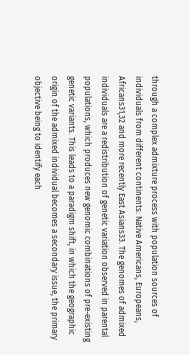through a complex admixture process with population sources of individuals from different continents: Native Americans, Europeans, Africans31,32 and more recently East Asians33. The genomes of admixed individuals are a redistribution of genetic variation observed in parental populations, which produces new genomic combinations of pre-existing genetic variants. This leads to a paradigm shift, in which the geographic origin of the admixed individual becomes a secondary issue, the primary objective being to identify each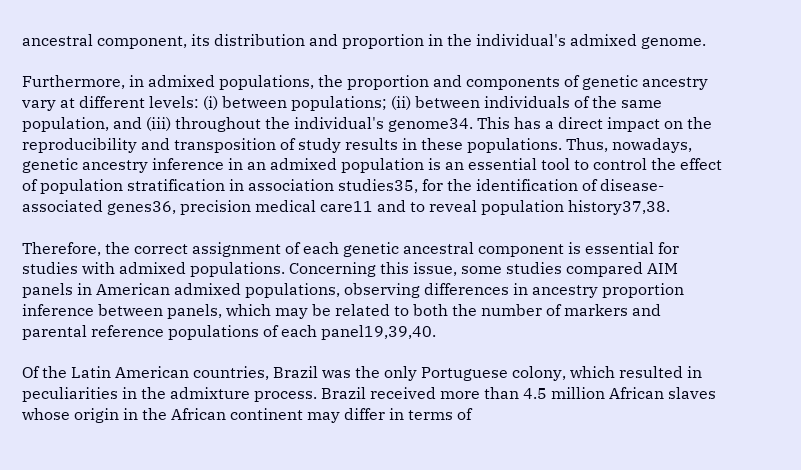ancestral component, its distribution and proportion in the individual's admixed genome.

Furthermore, in admixed populations, the proportion and components of genetic ancestry vary at different levels: (i) between populations; (ii) between individuals of the same population, and (iii) throughout the individual's genome34. This has a direct impact on the reproducibility and transposition of study results in these populations. Thus, nowadays, genetic ancestry inference in an admixed population is an essential tool to control the effect of population stratification in association studies35, for the identification of disease-associated genes36, precision medical care11 and to reveal population history37,38.

Therefore, the correct assignment of each genetic ancestral component is essential for studies with admixed populations. Concerning this issue, some studies compared AIM panels in American admixed populations, observing differences in ancestry proportion inference between panels, which may be related to both the number of markers and parental reference populations of each panel19,39,40.

Of the Latin American countries, Brazil was the only Portuguese colony, which resulted in peculiarities in the admixture process. Brazil received more than 4.5 million African slaves whose origin in the African continent may differ in terms of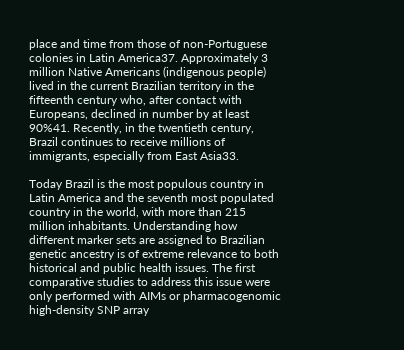place and time from those of non-Portuguese colonies in Latin America37. Approximately 3 million Native Americans (indigenous people) lived in the current Brazilian territory in the fifteenth century who, after contact with Europeans, declined in number by at least 90%41. Recently, in the twentieth century, Brazil continues to receive millions of immigrants, especially from East Asia33.

Today Brazil is the most populous country in Latin America and the seventh most populated country in the world, with more than 215 million inhabitants. Understanding how different marker sets are assigned to Brazilian genetic ancestry is of extreme relevance to both historical and public health issues. The first comparative studies to address this issue were only performed with AIMs or pharmacogenomic high-density SNP array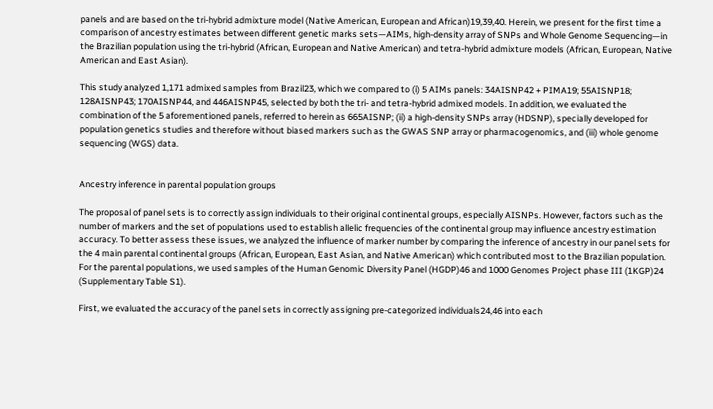panels and are based on the tri-hybrid admixture model (Native American, European and African)19,39,40. Herein, we present for the first time a comparison of ancestry estimates between different genetic marks sets—AIMs, high-density array of SNPs and Whole Genome Sequencing—in the Brazilian population using the tri-hybrid (African, European and Native American) and tetra-hybrid admixture models (African, European, Native American and East Asian).

This study analyzed 1,171 admixed samples from Brazil23, which we compared to (i) 5 AIMs panels: 34AISNP42 + PIMA19; 55AISNP18; 128AISNP43; 170AISNP44, and 446AISNP45, selected by both the tri- and tetra-hybrid admixed models. In addition, we evaluated the combination of the 5 aforementioned panels, referred to herein as 665AISNP; (ii) a high-density SNPs array (HDSNP), specially developed for population genetics studies and therefore without biased markers such as the GWAS SNP array or pharmacogenomics, and (iii) whole genome sequencing (WGS) data.


Ancestry inference in parental population groups

The proposal of panel sets is to correctly assign individuals to their original continental groups, especially AISNPs. However, factors such as the number of markers and the set of populations used to establish allelic frequencies of the continental group may influence ancestry estimation accuracy. To better assess these issues, we analyzed the influence of marker number by comparing the inference of ancestry in our panel sets for the 4 main parental continental groups (African, European, East Asian, and Native American) which contributed most to the Brazilian population. For the parental populations, we used samples of the Human Genomic Diversity Panel (HGDP)46 and 1000 Genomes Project phase III (1KGP)24 (Supplementary Table S1).

First, we evaluated the accuracy of the panel sets in correctly assigning pre-categorized individuals24,46 into each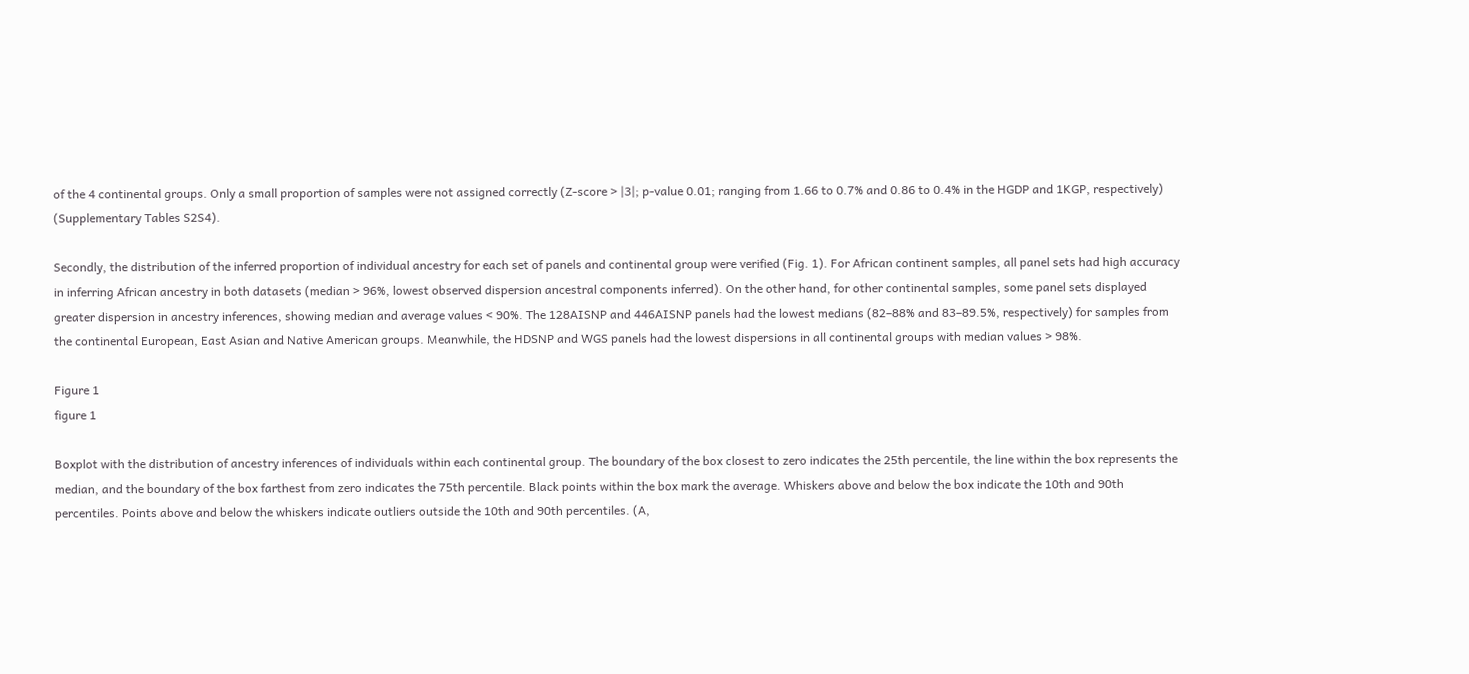of the 4 continental groups. Only a small proportion of samples were not assigned correctly (Z-score > |3|; p-value 0.01; ranging from 1.66 to 0.7% and 0.86 to 0.4% in the HGDP and 1KGP, respectively) (Supplementary Tables S2S4).

Secondly, the distribution of the inferred proportion of individual ancestry for each set of panels and continental group were verified (Fig. 1). For African continent samples, all panel sets had high accuracy in inferring African ancestry in both datasets (median > 96%, lowest observed dispersion ancestral components inferred). On the other hand, for other continental samples, some panel sets displayed greater dispersion in ancestry inferences, showing median and average values < 90%. The 128AISNP and 446AISNP panels had the lowest medians (82–88% and 83–89.5%, respectively) for samples from the continental European, East Asian and Native American groups. Meanwhile, the HDSNP and WGS panels had the lowest dispersions in all continental groups with median values > 98%.

Figure 1
figure 1

Boxplot with the distribution of ancestry inferences of individuals within each continental group. The boundary of the box closest to zero indicates the 25th percentile, the line within the box represents the median, and the boundary of the box farthest from zero indicates the 75th percentile. Black points within the box mark the average. Whiskers above and below the box indicate the 10th and 90th percentiles. Points above and below the whiskers indicate outliers outside the 10th and 90th percentiles. (A,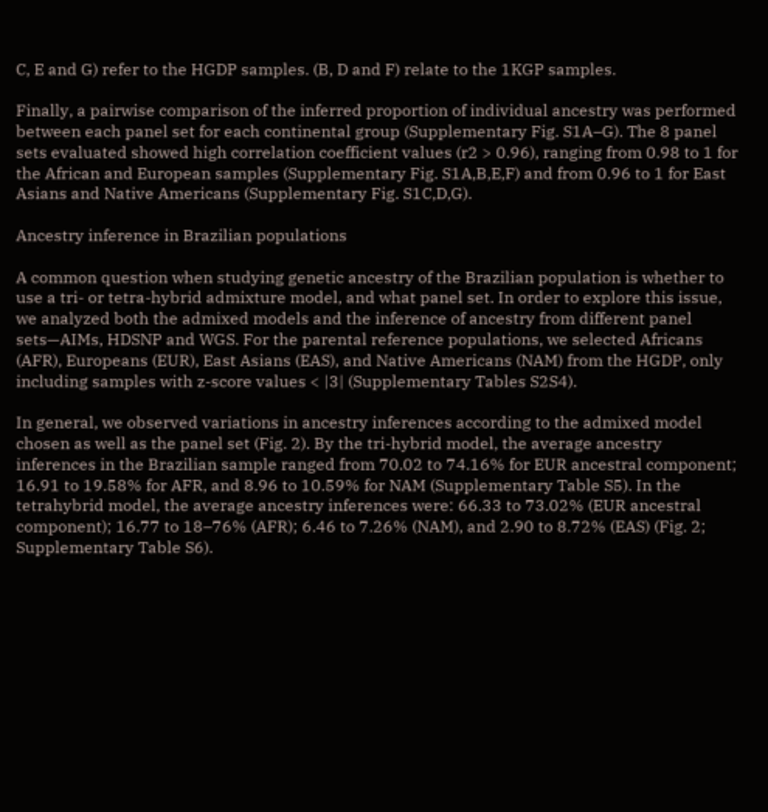C, E and G) refer to the HGDP samples. (B, D and F) relate to the 1KGP samples.

Finally, a pairwise comparison of the inferred proportion of individual ancestry was performed between each panel set for each continental group (Supplementary Fig. S1A–G). The 8 panel sets evaluated showed high correlation coefficient values (r2 > 0.96), ranging from 0.98 to 1 for the African and European samples (Supplementary Fig. S1A,B,E,F) and from 0.96 to 1 for East Asians and Native Americans (Supplementary Fig. S1C,D,G).

Ancestry inference in Brazilian populations

A common question when studying genetic ancestry of the Brazilian population is whether to use a tri- or tetra-hybrid admixture model, and what panel set. In order to explore this issue, we analyzed both the admixed models and the inference of ancestry from different panel sets—AIMs, HDSNP and WGS. For the parental reference populations, we selected Africans (AFR), Europeans (EUR), East Asians (EAS), and Native Americans (NAM) from the HGDP, only including samples with z-score values < |3| (Supplementary Tables S2S4).

In general, we observed variations in ancestry inferences according to the admixed model chosen as well as the panel set (Fig. 2). By the tri-hybrid model, the average ancestry inferences in the Brazilian sample ranged from 70.02 to 74.16% for EUR ancestral component; 16.91 to 19.58% for AFR, and 8.96 to 10.59% for NAM (Supplementary Table S5). In the tetrahybrid model, the average ancestry inferences were: 66.33 to 73.02% (EUR ancestral component); 16.77 to 18–76% (AFR); 6.46 to 7.26% (NAM), and 2.90 to 8.72% (EAS) (Fig. 2; Supplementary Table S6).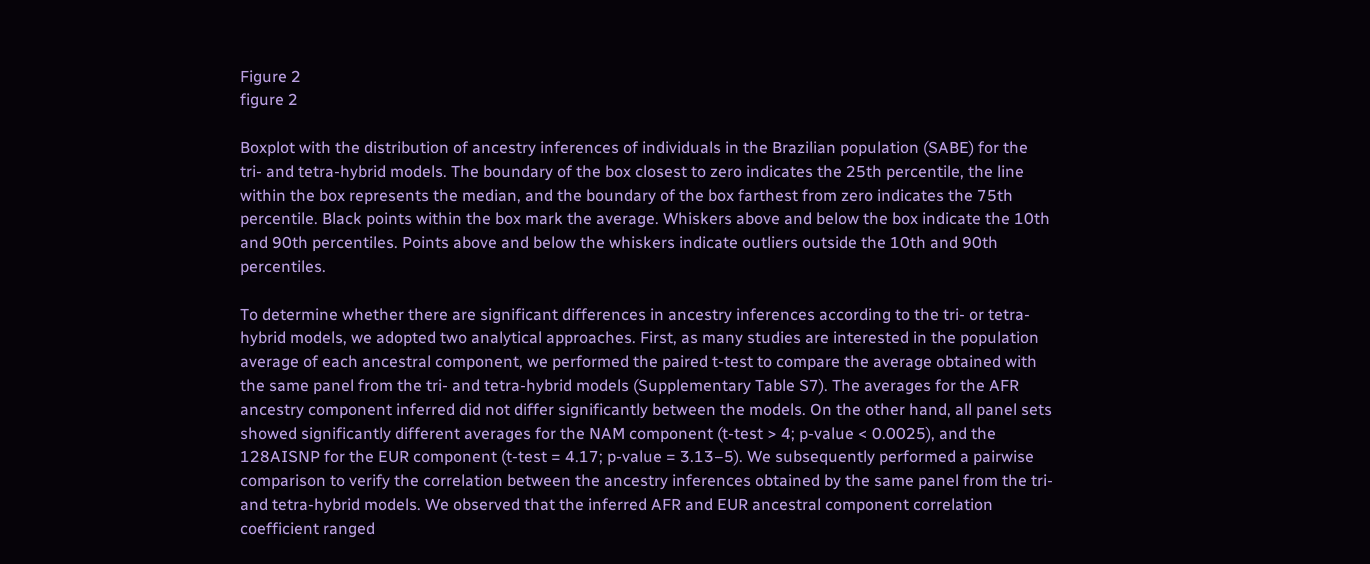Figure 2
figure 2

Boxplot with the distribution of ancestry inferences of individuals in the Brazilian population (SABE) for the tri- and tetra-hybrid models. The boundary of the box closest to zero indicates the 25th percentile, the line within the box represents the median, and the boundary of the box farthest from zero indicates the 75th percentile. Black points within the box mark the average. Whiskers above and below the box indicate the 10th and 90th percentiles. Points above and below the whiskers indicate outliers outside the 10th and 90th percentiles.

To determine whether there are significant differences in ancestry inferences according to the tri- or tetra-hybrid models, we adopted two analytical approaches. First, as many studies are interested in the population average of each ancestral component, we performed the paired t-test to compare the average obtained with the same panel from the tri- and tetra-hybrid models (Supplementary Table S7). The averages for the AFR ancestry component inferred did not differ significantly between the models. On the other hand, all panel sets showed significantly different averages for the NAM component (t-test > 4; p-value < 0.0025), and the 128AISNP for the EUR component (t-test = 4.17; p-value = 3.13–5). We subsequently performed a pairwise comparison to verify the correlation between the ancestry inferences obtained by the same panel from the tri- and tetra-hybrid models. We observed that the inferred AFR and EUR ancestral component correlation coefficient ranged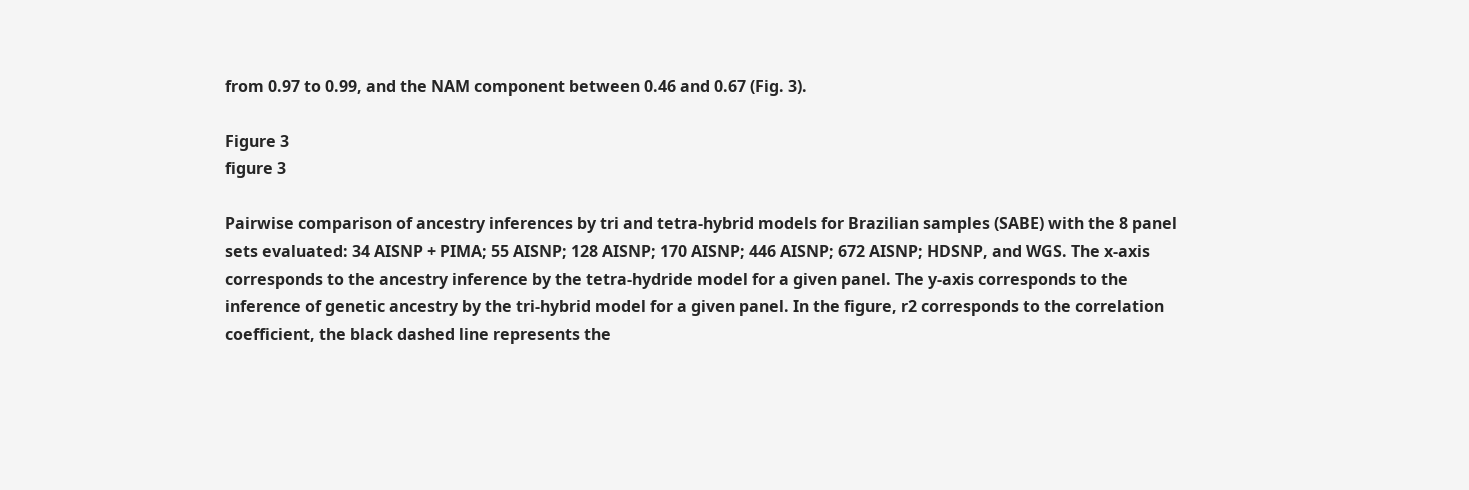from 0.97 to 0.99, and the NAM component between 0.46 and 0.67 (Fig. 3).

Figure 3
figure 3

Pairwise comparison of ancestry inferences by tri and tetra-hybrid models for Brazilian samples (SABE) with the 8 panel sets evaluated: 34 AISNP + PIMA; 55 AISNP; 128 AISNP; 170 AISNP; 446 AISNP; 672 AISNP; HDSNP, and WGS. The x-axis corresponds to the ancestry inference by the tetra-hydride model for a given panel. The y-axis corresponds to the inference of genetic ancestry by the tri-hybrid model for a given panel. In the figure, r2 corresponds to the correlation coefficient, the black dashed line represents the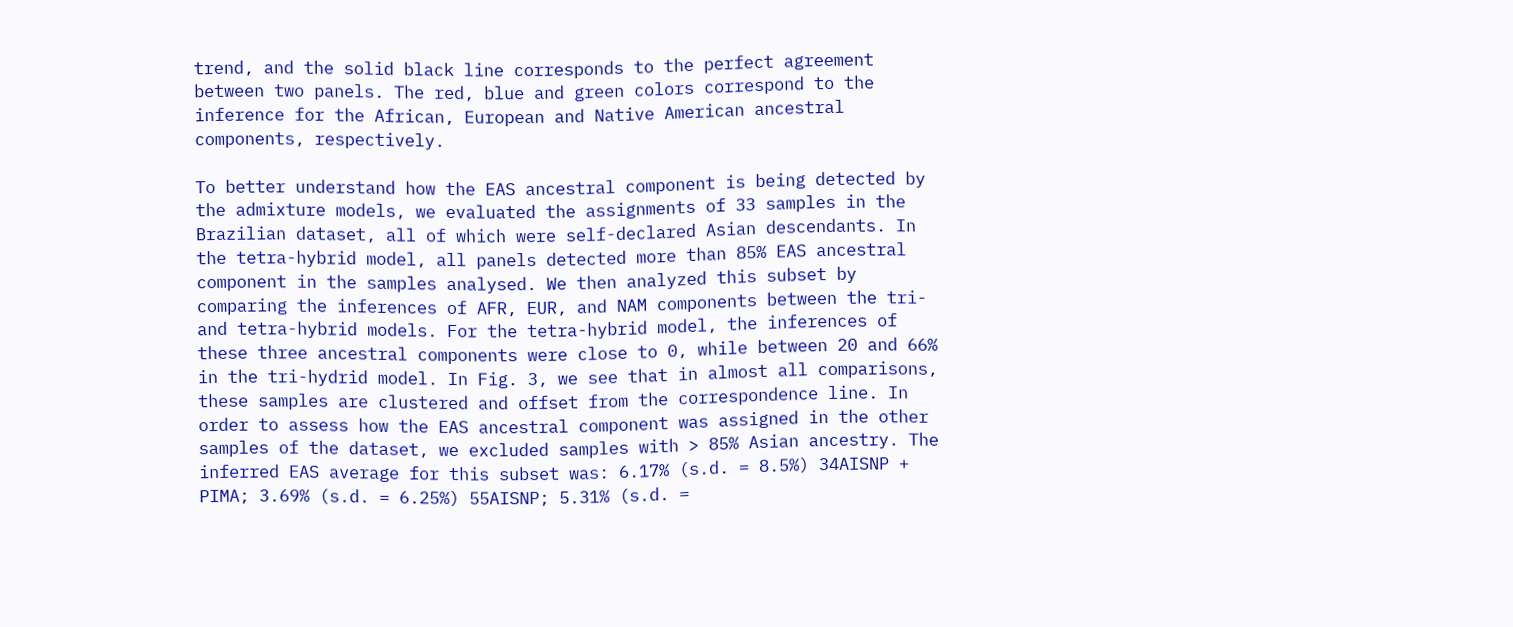trend, and the solid black line corresponds to the perfect agreement between two panels. The red, blue and green colors correspond to the inference for the African, European and Native American ancestral components, respectively.

To better understand how the EAS ancestral component is being detected by the admixture models, we evaluated the assignments of 33 samples in the Brazilian dataset, all of which were self-declared Asian descendants. In the tetra-hybrid model, all panels detected more than 85% EAS ancestral component in the samples analysed. We then analyzed this subset by comparing the inferences of AFR, EUR, and NAM components between the tri- and tetra-hybrid models. For the tetra-hybrid model, the inferences of these three ancestral components were close to 0, while between 20 and 66% in the tri-hydrid model. In Fig. 3, we see that in almost all comparisons, these samples are clustered and offset from the correspondence line. In order to assess how the EAS ancestral component was assigned in the other samples of the dataset, we excluded samples with > 85% Asian ancestry. The inferred EAS average for this subset was: 6.17% (s.d. = 8.5%) 34AISNP + PIMA; 3.69% (s.d. = 6.25%) 55AISNP; 5.31% (s.d. =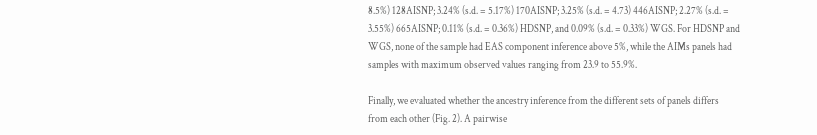8.5%) 128AISNP; 3.24% (s.d. = 5.17%) 170AISNP; 3.25% (s.d. = 4.73) 446AISNP; 2.27% (s.d. = 3.55%) 665AISNP; 0.11% (s.d. = 0.36%) HDSNP, and 0.09% (s.d. = 0.33%) WGS. For HDSNP and WGS, none of the sample had EAS component inference above 5%, while the AIMs panels had samples with maximum observed values ranging from 23.9 to 55.9%.

Finally, we evaluated whether the ancestry inference from the different sets of panels differs from each other (Fig. 2). A pairwise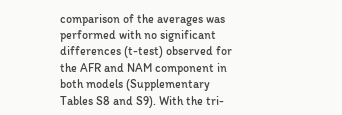comparison of the averages was performed with no significant differences (t-test) observed for the AFR and NAM component in both models (Supplementary Tables S8 and S9). With the tri-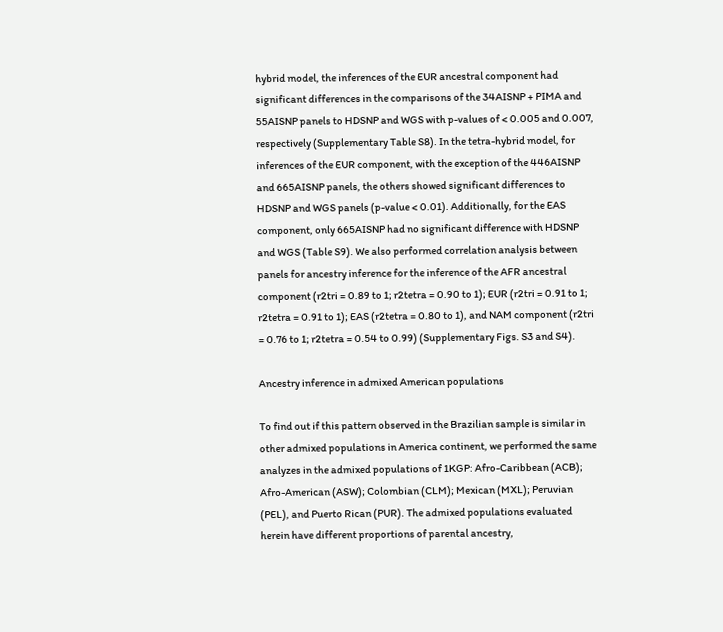hybrid model, the inferences of the EUR ancestral component had significant differences in the comparisons of the 34AISNP + PIMA and 55AISNP panels to HDSNP and WGS with p-values of < 0.005 and 0.007, respectively (Supplementary Table S8). In the tetra-hybrid model, for inferences of the EUR component, with the exception of the 446AISNP and 665AISNP panels, the others showed significant differences to HDSNP and WGS panels (p-value < 0.01). Additionally, for the EAS component, only 665AISNP had no significant difference with HDSNP and WGS (Table S9). We also performed correlation analysis between panels for ancestry inference for the inference of the AFR ancestral component (r2tri = 0.89 to 1; r2tetra = 0.90 to 1); EUR (r2tri = 0.91 to 1; r2tetra = 0.91 to 1); EAS (r2tetra = 0.80 to 1), and NAM component (r2tri = 0.76 to 1; r2tetra = 0.54 to 0.99) (Supplementary Figs. S3 and S4).

Ancestry inference in admixed American populations

To find out if this pattern observed in the Brazilian sample is similar in other admixed populations in America continent, we performed the same analyzes in the admixed populations of 1KGP: Afro-Caribbean (ACB); Afro-American (ASW); Colombian (CLM); Mexican (MXL); Peruvian (PEL), and Puerto Rican (PUR). The admixed populations evaluated herein have different proportions of parental ancestry,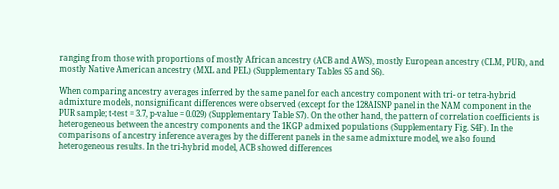ranging from those with proportions of mostly African ancestry (ACB and AWS), mostly European ancestry (CLM, PUR), and mostly Native American ancestry (MXL and PEL) (Supplementary Tables S5 and S6).

When comparing ancestry averages inferred by the same panel for each ancestry component with tri- or tetra-hybrid admixture models, nonsignificant differences were observed (except for the 128AISNP panel in the NAM component in the PUR sample; t-test = 3.7, p-value = 0.029) (Supplementary Table S7). On the other hand, the pattern of correlation coefficients is heterogeneous between the ancestry components and the 1KGP admixed populations (Supplementary Fig. S4F). In the comparisons of ancestry inference averages by the different panels in the same admixture model, we also found heterogeneous results. In the tri-hybrid model, ACB showed differences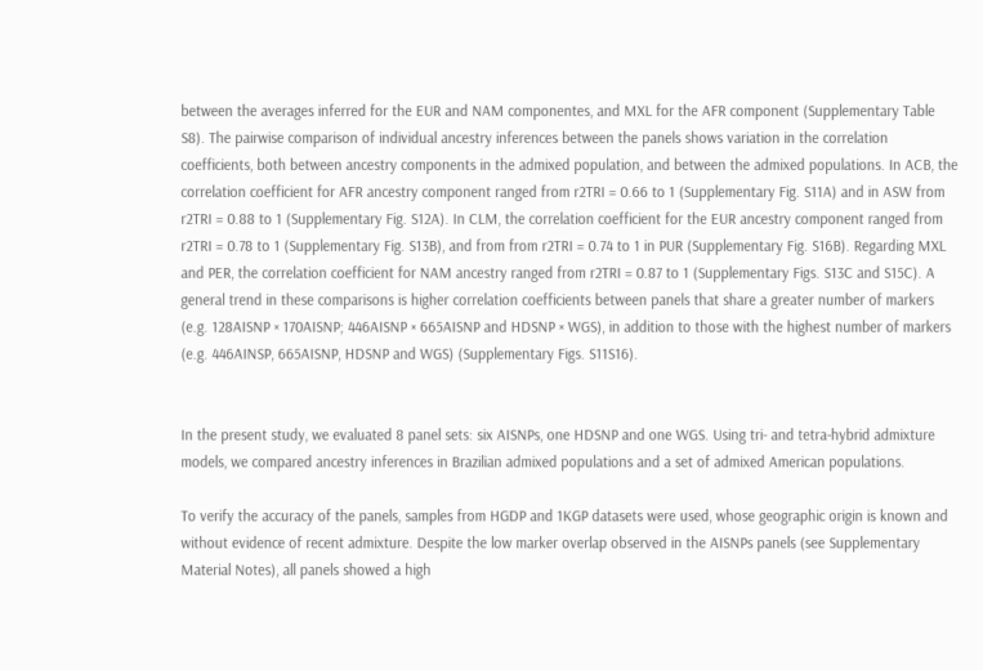between the averages inferred for the EUR and NAM componentes, and MXL for the AFR component (Supplementary Table S8). The pairwise comparison of individual ancestry inferences between the panels shows variation in the correlation coefficients, both between ancestry components in the admixed population, and between the admixed populations. In ACB, the correlation coefficient for AFR ancestry component ranged from r2TRI = 0.66 to 1 (Supplementary Fig. S11A) and in ASW from r2TRI = 0.88 to 1 (Supplementary Fig. S12A). In CLM, the correlation coefficient for the EUR ancestry component ranged from r2TRI = 0.78 to 1 (Supplementary Fig. S13B), and from from r2TRI = 0.74 to 1 in PUR (Supplementary Fig. S16B). Regarding MXL and PER, the correlation coefficient for NAM ancestry ranged from r2TRI = 0.87 to 1 (Supplementary Figs. S13C and S15C). A general trend in these comparisons is higher correlation coefficients between panels that share a greater number of markers (e.g. 128AISNP × 170AISNP; 446AISNP × 665AISNP and HDSNP × WGS), in addition to those with the highest number of markers (e.g. 446AINSP, 665AISNP, HDSNP and WGS) (Supplementary Figs. S11S16).


In the present study, we evaluated 8 panel sets: six AISNPs, one HDSNP and one WGS. Using tri- and tetra-hybrid admixture models, we compared ancestry inferences in Brazilian admixed populations and a set of admixed American populations.

To verify the accuracy of the panels, samples from HGDP and 1KGP datasets were used, whose geographic origin is known and without evidence of recent admixture. Despite the low marker overlap observed in the AISNPs panels (see Supplementary Material Notes), all panels showed a high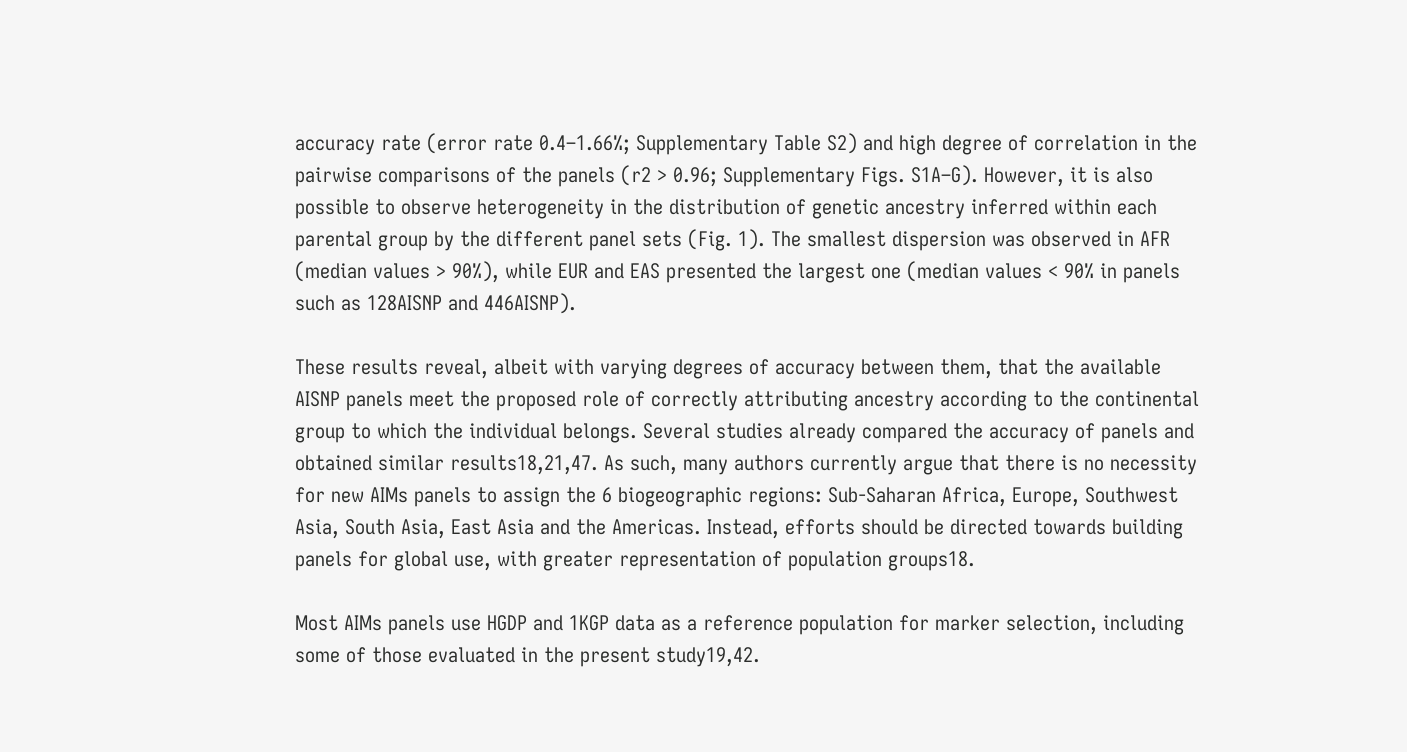accuracy rate (error rate 0.4–1.66%; Supplementary Table S2) and high degree of correlation in the pairwise comparisons of the panels (r2 > 0.96; Supplementary Figs. S1A–G). However, it is also possible to observe heterogeneity in the distribution of genetic ancestry inferred within each parental group by the different panel sets (Fig. 1). The smallest dispersion was observed in AFR (median values > 90%), while EUR and EAS presented the largest one (median values < 90% in panels such as 128AISNP and 446AISNP).

These results reveal, albeit with varying degrees of accuracy between them, that the available AISNP panels meet the proposed role of correctly attributing ancestry according to the continental group to which the individual belongs. Several studies already compared the accuracy of panels and obtained similar results18,21,47. As such, many authors currently argue that there is no necessity for new AIMs panels to assign the 6 biogeographic regions: Sub-Saharan Africa, Europe, Southwest Asia, South Asia, East Asia and the Americas. Instead, efforts should be directed towards building panels for global use, with greater representation of population groups18.

Most AIMs panels use HGDP and 1KGP data as a reference population for marker selection, including some of those evaluated in the present study19,42.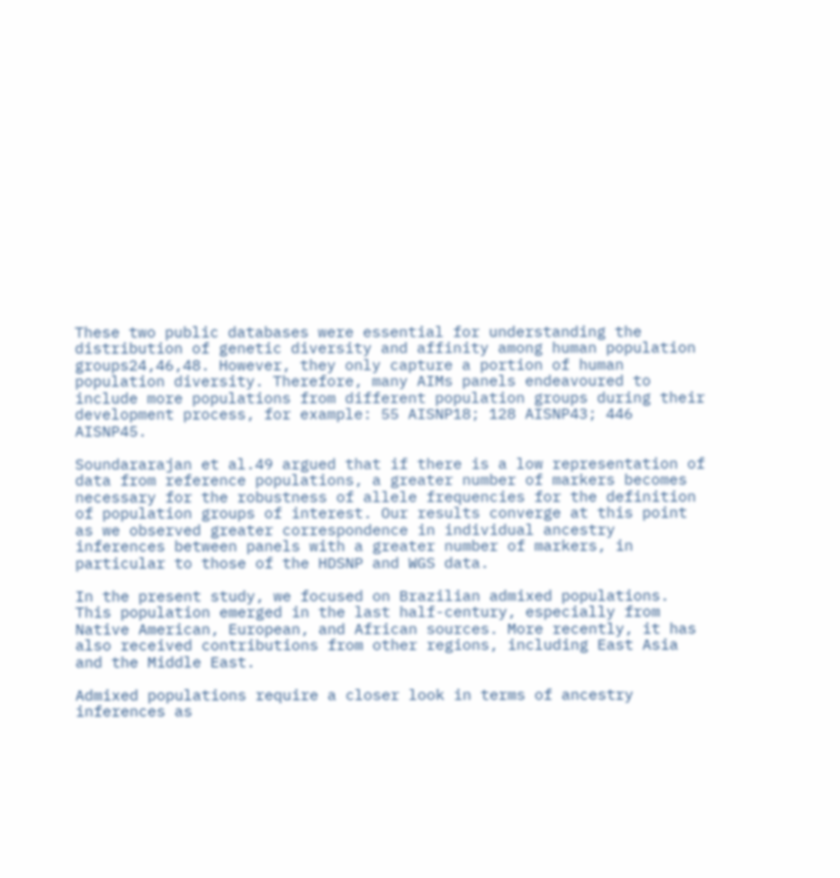These two public databases were essential for understanding the distribution of genetic diversity and affinity among human population groups24,46,48. However, they only capture a portion of human population diversity. Therefore, many AIMs panels endeavoured to include more populations from different population groups during their development process, for example: 55 AISNP18; 128 AISNP43; 446 AISNP45.

Soundararajan et al.49 argued that if there is a low representation of data from reference populations, a greater number of markers becomes necessary for the robustness of allele frequencies for the definition of population groups of interest. Our results converge at this point as we observed greater correspondence in individual ancestry inferences between panels with a greater number of markers, in particular to those of the HDSNP and WGS data.

In the present study, we focused on Brazilian admixed populations. This population emerged in the last half-century, especially from Native American, European, and African sources. More recently, it has also received contributions from other regions, including East Asia and the Middle East.

Admixed populations require a closer look in terms of ancestry inferences as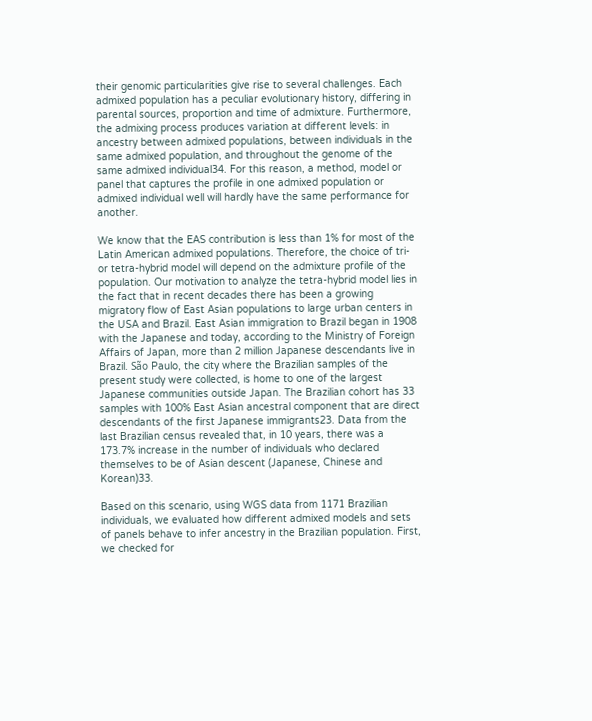their genomic particularities give rise to several challenges. Each admixed population has a peculiar evolutionary history, differing in parental sources, proportion and time of admixture. Furthermore, the admixing process produces variation at different levels: in ancestry between admixed populations, between individuals in the same admixed population, and throughout the genome of the same admixed individual34. For this reason, a method, model or panel that captures the profile in one admixed population or admixed individual well will hardly have the same performance for another.

We know that the EAS contribution is less than 1% for most of the Latin American admixed populations. Therefore, the choice of tri- or tetra-hybrid model will depend on the admixture profile of the population. Our motivation to analyze the tetra-hybrid model lies in the fact that in recent decades there has been a growing migratory flow of East Asian populations to large urban centers in the USA and Brazil. East Asian immigration to Brazil began in 1908 with the Japanese and today, according to the Ministry of Foreign Affairs of Japan, more than 2 million Japanese descendants live in Brazil. São Paulo, the city where the Brazilian samples of the present study were collected, is home to one of the largest Japanese communities outside Japan. The Brazilian cohort has 33 samples with 100% East Asian ancestral component that are direct descendants of the first Japanese immigrants23. Data from the last Brazilian census revealed that, in 10 years, there was a 173.7% increase in the number of individuals who declared themselves to be of Asian descent (Japanese, Chinese and Korean)33.

Based on this scenario, using WGS data from 1171 Brazilian individuals, we evaluated how different admixed models and sets of panels behave to infer ancestry in the Brazilian population. First, we checked for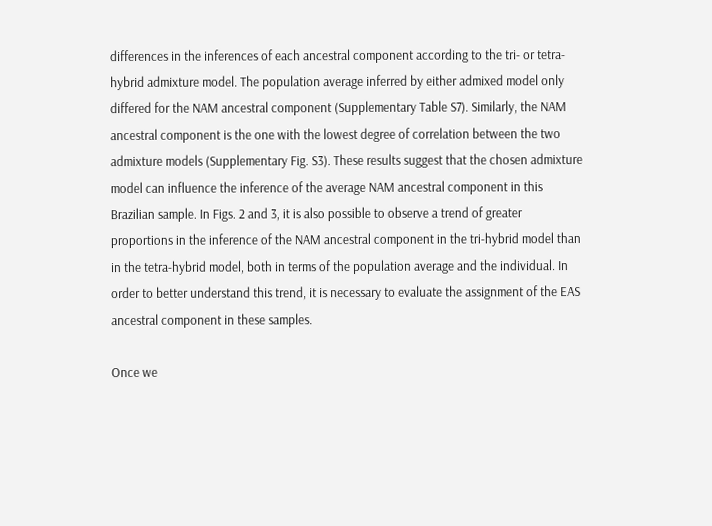differences in the inferences of each ancestral component according to the tri- or tetra-hybrid admixture model. The population average inferred by either admixed model only differed for the NAM ancestral component (Supplementary Table S7). Similarly, the NAM ancestral component is the one with the lowest degree of correlation between the two admixture models (Supplementary Fig. S3). These results suggest that the chosen admixture model can influence the inference of the average NAM ancestral component in this Brazilian sample. In Figs. 2 and 3, it is also possible to observe a trend of greater proportions in the inference of the NAM ancestral component in the tri-hybrid model than in the tetra-hybrid model, both in terms of the population average and the individual. In order to better understand this trend, it is necessary to evaluate the assignment of the EAS ancestral component in these samples.

Once we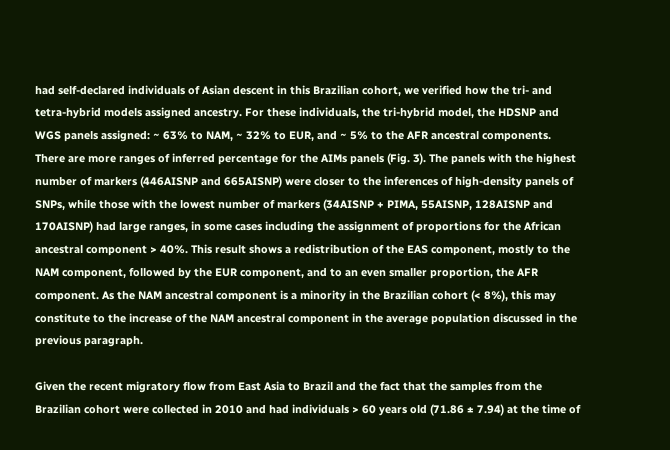had self-declared individuals of Asian descent in this Brazilian cohort, we verified how the tri- and tetra-hybrid models assigned ancestry. For these individuals, the tri-hybrid model, the HDSNP and WGS panels assigned: ~ 63% to NAM, ~ 32% to EUR, and ~ 5% to the AFR ancestral components. There are more ranges of inferred percentage for the AIMs panels (Fig. 3). The panels with the highest number of markers (446AISNP and 665AISNP) were closer to the inferences of high-density panels of SNPs, while those with the lowest number of markers (34AISNP + PIMA, 55AISNP, 128AISNP and 170AISNP) had large ranges, in some cases including the assignment of proportions for the African ancestral component > 40%. This result shows a redistribution of the EAS component, mostly to the NAM component, followed by the EUR component, and to an even smaller proportion, the AFR component. As the NAM ancestral component is a minority in the Brazilian cohort (< 8%), this may constitute to the increase of the NAM ancestral component in the average population discussed in the previous paragraph.

Given the recent migratory flow from East Asia to Brazil and the fact that the samples from the Brazilian cohort were collected in 2010 and had individuals > 60 years old (71.86 ± 7.94) at the time of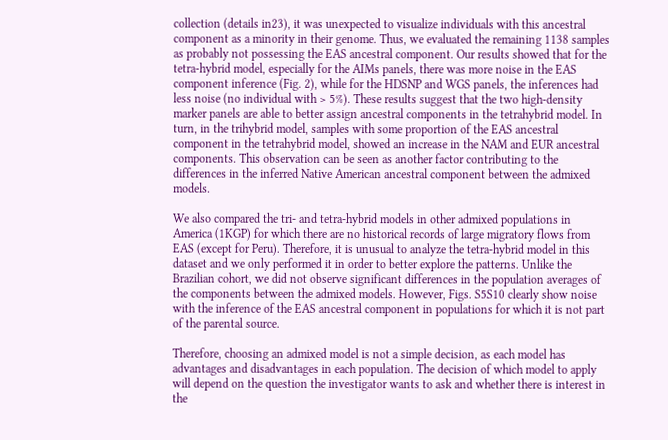collection (details in23), it was unexpected to visualize individuals with this ancestral component as a minority in their genome. Thus, we evaluated the remaining 1138 samples as probably not possessing the EAS ancestral component. Our results showed that for the tetra-hybrid model, especially for the AIMs panels, there was more noise in the EAS component inference (Fig. 2), while for the HDSNP and WGS panels, the inferences had less noise (no individual with > 5%). These results suggest that the two high-density marker panels are able to better assign ancestral components in the tetrahybrid model. In turn, in the trihybrid model, samples with some proportion of the EAS ancestral component in the tetrahybrid model, showed an increase in the NAM and EUR ancestral components. This observation can be seen as another factor contributing to the differences in the inferred Native American ancestral component between the admixed models.

We also compared the tri- and tetra-hybrid models in other admixed populations in America (1KGP) for which there are no historical records of large migratory flows from EAS (except for Peru). Therefore, it is unusual to analyze the tetra-hybrid model in this dataset and we only performed it in order to better explore the patterns. Unlike the Brazilian cohort, we did not observe significant differences in the population averages of the components between the admixed models. However, Figs. S5S10 clearly show noise with the inference of the EAS ancestral component in populations for which it is not part of the parental source.

Therefore, choosing an admixed model is not a simple decision, as each model has advantages and disadvantages in each population. The decision of which model to apply will depend on the question the investigator wants to ask and whether there is interest in the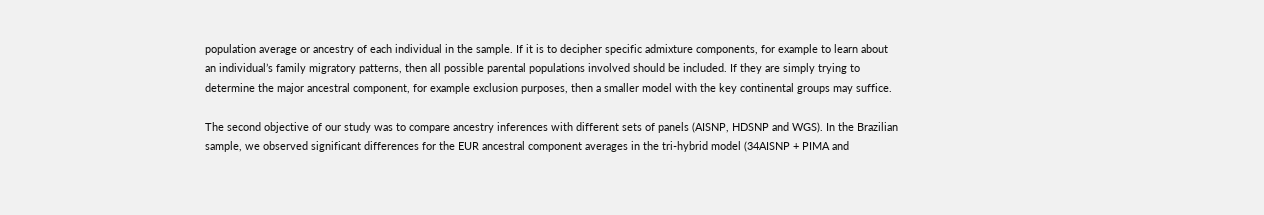population average or ancestry of each individual in the sample. If it is to decipher specific admixture components, for example to learn about an individual’s family migratory patterns, then all possible parental populations involved should be included. If they are simply trying to determine the major ancestral component, for example exclusion purposes, then a smaller model with the key continental groups may suffice.

The second objective of our study was to compare ancestry inferences with different sets of panels (AISNP, HDSNP and WGS). In the Brazilian sample, we observed significant differences for the EUR ancestral component averages in the tri-hybrid model (34AISNP + PIMA and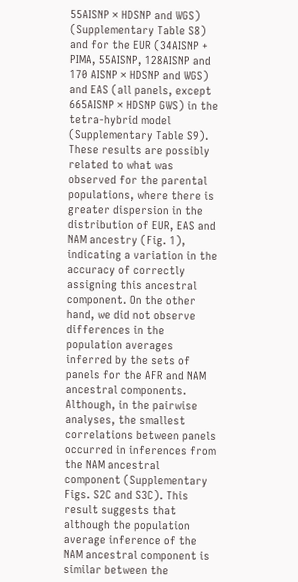55AISNP × HDSNP and WGS) (Supplementary Table S8) and for the EUR (34AISNP + PIMA, 55AISNP, 128AISNP and 170 AISNP × HDSNP and WGS) and EAS (all panels, except 665AISNP × HDSNP GWS) in the tetra-hybrid model (Supplementary Table S9). These results are possibly related to what was observed for the parental populations, where there is greater dispersion in the distribution of EUR, EAS and NAM ancestry (Fig. 1), indicating a variation in the accuracy of correctly assigning this ancestral component. On the other hand, we did not observe differences in the population averages inferred by the sets of panels for the AFR and NAM ancestral components. Although, in the pairwise analyses, the smallest correlations between panels occurred in inferences from the NAM ancestral component (Supplementary Figs. S2C and S3C). This result suggests that although the population average inference of the NAM ancestral component is similar between the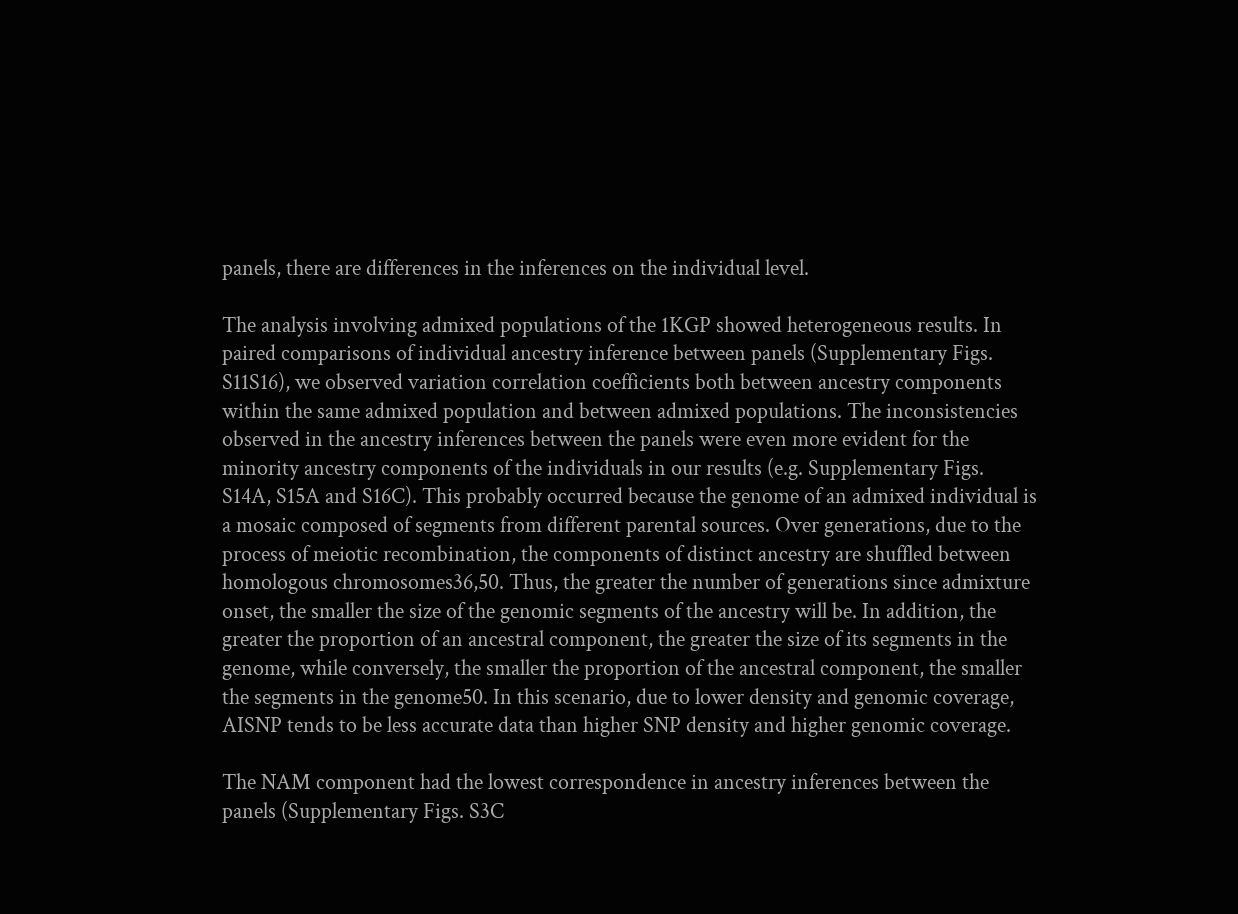panels, there are differences in the inferences on the individual level.

The analysis involving admixed populations of the 1KGP showed heterogeneous results. In paired comparisons of individual ancestry inference between panels (Supplementary Figs. S11S16), we observed variation correlation coefficients both between ancestry components within the same admixed population and between admixed populations. The inconsistencies observed in the ancestry inferences between the panels were even more evident for the minority ancestry components of the individuals in our results (e.g. Supplementary Figs. S14A, S15A and S16C). This probably occurred because the genome of an admixed individual is a mosaic composed of segments from different parental sources. Over generations, due to the process of meiotic recombination, the components of distinct ancestry are shuffled between homologous chromosomes36,50. Thus, the greater the number of generations since admixture onset, the smaller the size of the genomic segments of the ancestry will be. In addition, the greater the proportion of an ancestral component, the greater the size of its segments in the genome, while conversely, the smaller the proportion of the ancestral component, the smaller the segments in the genome50. In this scenario, due to lower density and genomic coverage, AISNP tends to be less accurate data than higher SNP density and higher genomic coverage.

The NAM component had the lowest correspondence in ancestry inferences between the panels (Supplementary Figs. S3C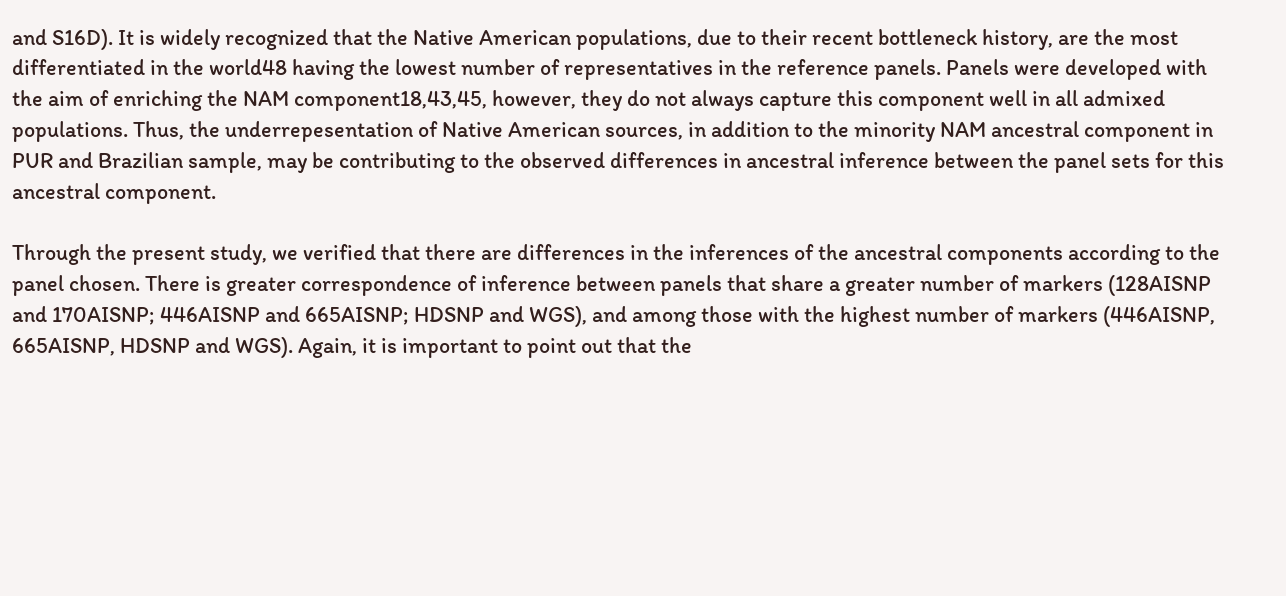and S16D). It is widely recognized that the Native American populations, due to their recent bottleneck history, are the most differentiated in the world48 having the lowest number of representatives in the reference panels. Panels were developed with the aim of enriching the NAM component18,43,45, however, they do not always capture this component well in all admixed populations. Thus, the underrepesentation of Native American sources, in addition to the minority NAM ancestral component in PUR and Brazilian sample, may be contributing to the observed differences in ancestral inference between the panel sets for this ancestral component.

Through the present study, we verified that there are differences in the inferences of the ancestral components according to the panel chosen. There is greater correspondence of inference between panels that share a greater number of markers (128AISNP and 170AISNP; 446AISNP and 665AISNP; HDSNP and WGS), and among those with the highest number of markers (446AISNP, 665AISNP, HDSNP and WGS). Again, it is important to point out that the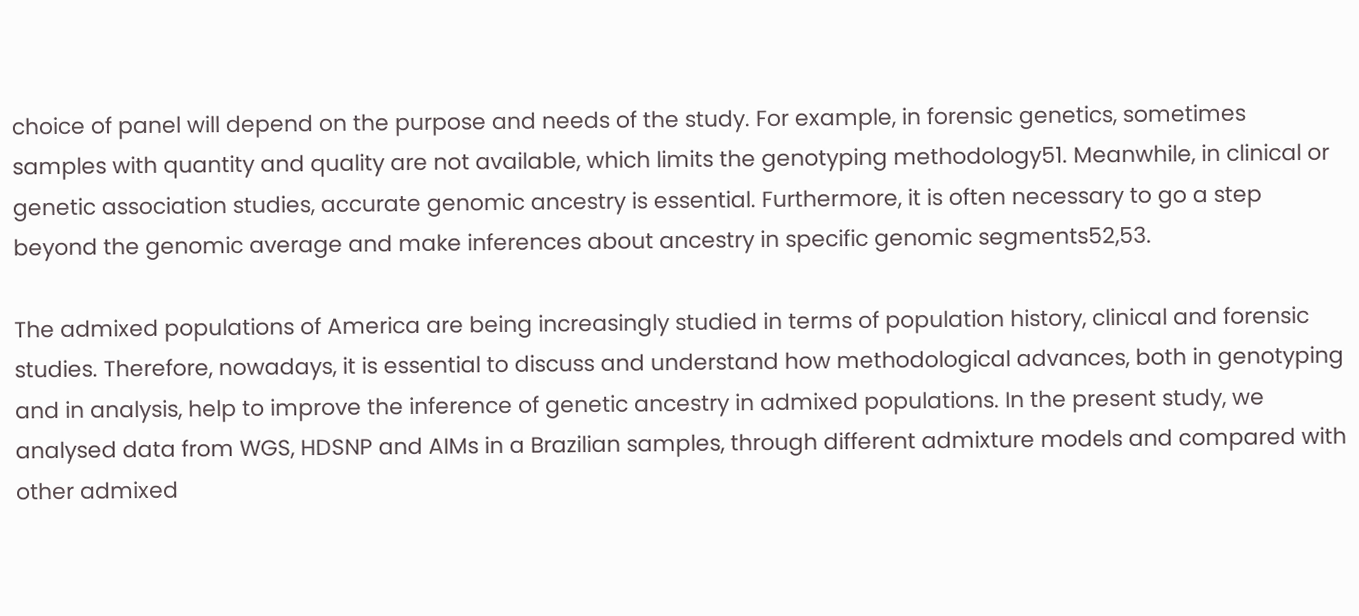choice of panel will depend on the purpose and needs of the study. For example, in forensic genetics, sometimes samples with quantity and quality are not available, which limits the genotyping methodology51. Meanwhile, in clinical or genetic association studies, accurate genomic ancestry is essential. Furthermore, it is often necessary to go a step beyond the genomic average and make inferences about ancestry in specific genomic segments52,53.

The admixed populations of America are being increasingly studied in terms of population history, clinical and forensic studies. Therefore, nowadays, it is essential to discuss and understand how methodological advances, both in genotyping and in analysis, help to improve the inference of genetic ancestry in admixed populations. In the present study, we analysed data from WGS, HDSNP and AIMs in a Brazilian samples, through different admixture models and compared with other admixed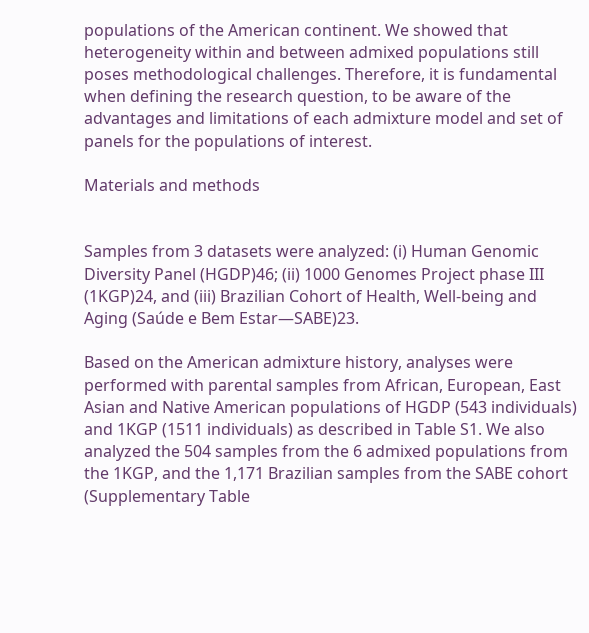populations of the American continent. We showed that heterogeneity within and between admixed populations still poses methodological challenges. Therefore, it is fundamental when defining the research question, to be aware of the advantages and limitations of each admixture model and set of panels for the populations of interest.

Materials and methods


Samples from 3 datasets were analyzed: (i) Human Genomic Diversity Panel (HGDP)46; (ii) 1000 Genomes Project phase III (1KGP)24, and (iii) Brazilian Cohort of Health, Well-being and Aging (Saúde e Bem Estar—SABE)23.

Based on the American admixture history, analyses were performed with parental samples from African, European, East Asian and Native American populations of HGDP (543 individuals) and 1KGP (1511 individuals) as described in Table S1. We also analyzed the 504 samples from the 6 admixed populations from the 1KGP, and the 1,171 Brazilian samples from the SABE cohort (Supplementary Table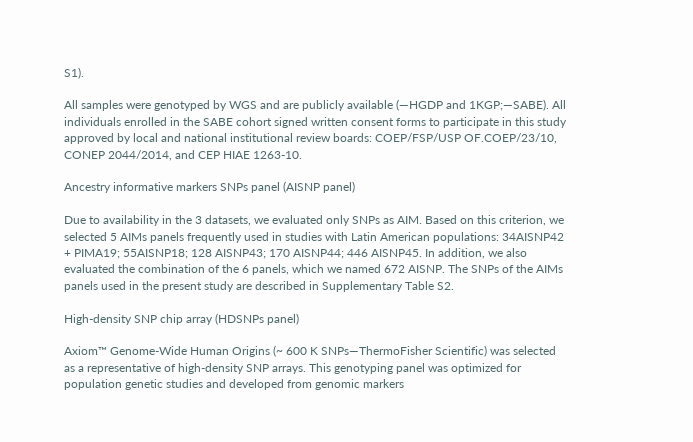S1).

All samples were genotyped by WGS and are publicly available (—HGDP and 1KGP;—SABE). All individuals enrolled in the SABE cohort signed written consent forms to participate in this study approved by local and national institutional review boards: COEP/FSP/USP OF.COEP/23/10, CONEP 2044/2014, and CEP HIAE 1263-10.

Ancestry informative markers SNPs panel (AISNP panel)

Due to availability in the 3 datasets, we evaluated only SNPs as AIM. Based on this criterion, we selected 5 AIMs panels frequently used in studies with Latin American populations: 34AISNP42 + PIMA19; 55AISNP18; 128 AISNP43; 170 AISNP44; 446 AISNP45. In addition, we also evaluated the combination of the 6 panels, which we named 672 AISNP. The SNPs of the AIMs panels used in the present study are described in Supplementary Table S2.

High-density SNP chip array (HDSNPs panel)

Axiom™ Genome-Wide Human Origins (~ 600 K SNPs—ThermoFisher Scientific) was selected as a representative of high-density SNP arrays. This genotyping panel was optimized for population genetic studies and developed from genomic markers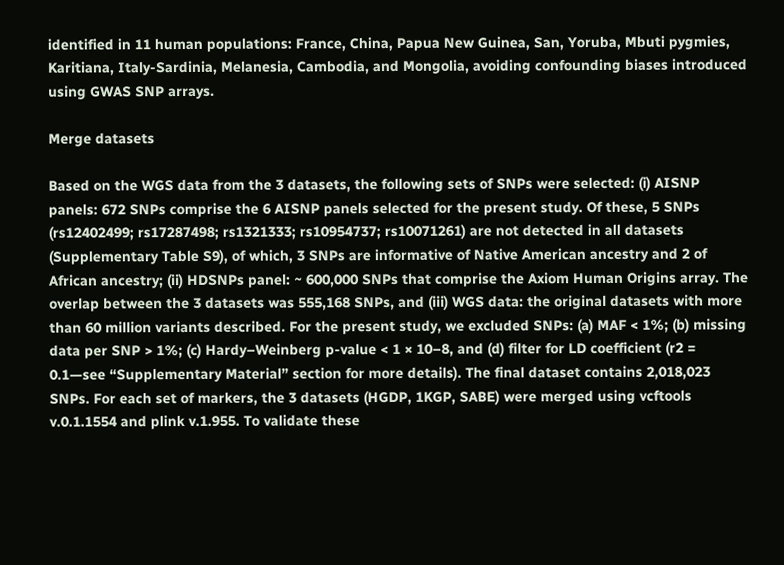identified in 11 human populations: France, China, Papua New Guinea, San, Yoruba, Mbuti pygmies, Karitiana, Italy-Sardinia, Melanesia, Cambodia, and Mongolia, avoiding confounding biases introduced using GWAS SNP arrays.

Merge datasets

Based on the WGS data from the 3 datasets, the following sets of SNPs were selected: (i) AISNP panels: 672 SNPs comprise the 6 AISNP panels selected for the present study. Of these, 5 SNPs (rs12402499; rs17287498; rs1321333; rs10954737; rs10071261) are not detected in all datasets (Supplementary Table S9), of which, 3 SNPs are informative of Native American ancestry and 2 of African ancestry; (ii) HDSNPs panel: ~ 600,000 SNPs that comprise the Axiom Human Origins array. The overlap between the 3 datasets was 555,168 SNPs, and (iii) WGS data: the original datasets with more than 60 million variants described. For the present study, we excluded SNPs: (a) MAF < 1%; (b) missing data per SNP > 1%; (c) Hardy–Weinberg p-value < 1 × 10–8, and (d) filter for LD coefficient (r2 = 0.1—see “Supplementary Material” section for more details). The final dataset contains 2,018,023 SNPs. For each set of markers, the 3 datasets (HGDP, 1KGP, SABE) were merged using vcftools v.0.1.1554 and plink v.1.955. To validate these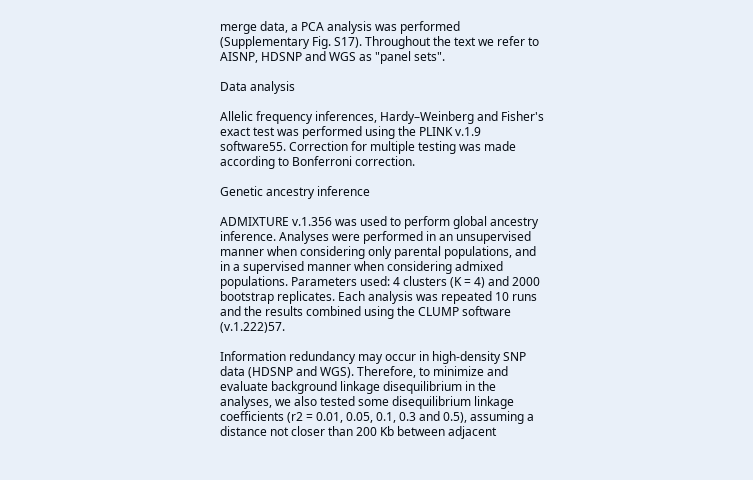merge data, a PCA analysis was performed (Supplementary Fig. S17). Throughout the text we refer to AISNP, HDSNP and WGS as "panel sets".

Data analysis

Allelic frequency inferences, Hardy–Weinberg and Fisher's exact test was performed using the PLINK v.1.9 software55. Correction for multiple testing was made according to Bonferroni correction.

Genetic ancestry inference

ADMIXTURE v.1.356 was used to perform global ancestry inference. Analyses were performed in an unsupervised manner when considering only parental populations, and in a supervised manner when considering admixed populations. Parameters used: 4 clusters (K = 4) and 2000 bootstrap replicates. Each analysis was repeated 10 runs and the results combined using the CLUMP software (v.1.222)57.

Information redundancy may occur in high-density SNP data (HDSNP and WGS). Therefore, to minimize and evaluate background linkage disequilibrium in the analyses, we also tested some disequilibrium linkage coefficients (r2 = 0.01, 0.05, 0.1, 0.3 and 0.5), assuming a distance not closer than 200 Kb between adjacent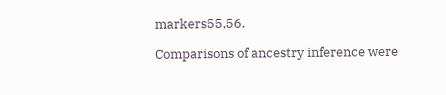markers55,56.

Comparisons of ancestry inference were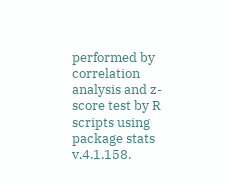performed by correlation analysis and z-score test by R scripts using package stats v.4.1.158.